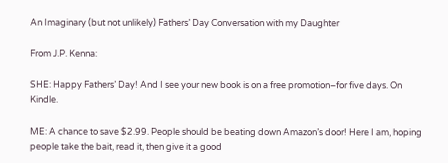An Imaginary (but not unlikely) Fathers’ Day Conversation with my Daughter

From J.P. Kenna:

SHE: Happy Fathers’ Day! And I see your new book is on a free promotion–for five days. On Kindle.

ME: A chance to save $2.99. People should be beating down Amazon’s door! Here I am, hoping people take the bait, read it, then give it a good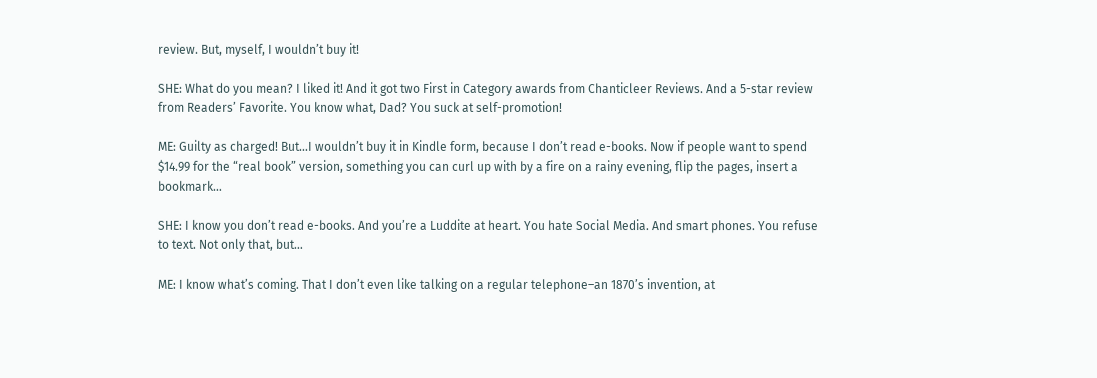review. But, myself, I wouldn’t buy it!

SHE: What do you mean? I liked it! And it got two First in Category awards from Chanticleer Reviews. And a 5-star review from Readers’ Favorite. You know what, Dad? You suck at self-promotion!

ME: Guilty as charged! But…I wouldn’t buy it in Kindle form, because I don’t read e-books. Now if people want to spend $14.99 for the “real book” version, something you can curl up with by a fire on a rainy evening, flip the pages, insert a bookmark…

SHE: I know you don’t read e-books. And you’re a Luddite at heart. You hate Social Media. And smart phones. You refuse to text. Not only that, but…

ME: I know what’s coming. That I don’t even like talking on a regular telephone–an 1870’s invention, at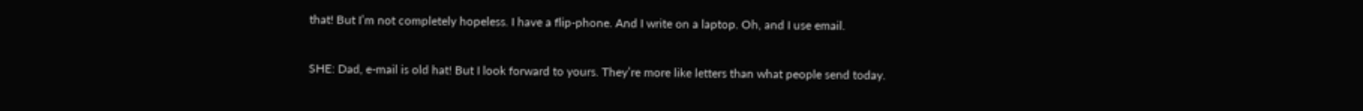that! But I’m not completely hopeless. I have a flip-phone. And I write on a laptop. Oh, and I use email.

SHE: Dad, e-mail is old hat! But I look forward to yours. They’re more like letters than what people send today.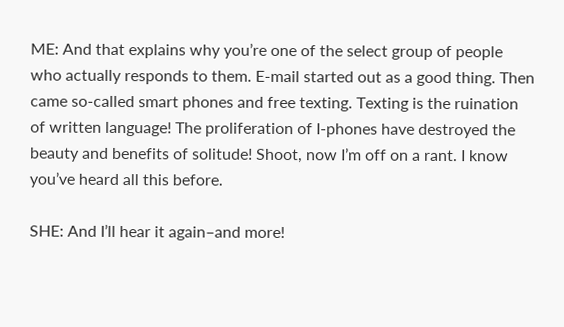ME: And that explains why you’re one of the select group of people who actually responds to them. E-mail started out as a good thing. Then came so-called smart phones and free texting. Texting is the ruination of written language! The proliferation of I-phones have destroyed the beauty and benefits of solitude! Shoot, now I’m off on a rant. I know you’ve heard all this before.

SHE: And I’ll hear it again–and more!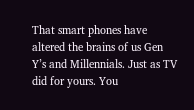That smart phones have altered the brains of us Gen Y’s and Millennials. Just as TV did for yours. You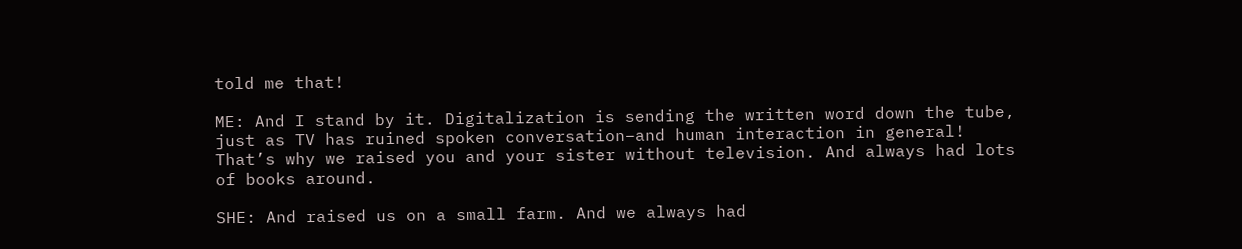told me that!

ME: And I stand by it. Digitalization is sending the written word down the tube, just as TV has ruined spoken conversation–and human interaction in general! That’s why we raised you and your sister without television. And always had lots of books around.

SHE: And raised us on a small farm. And we always had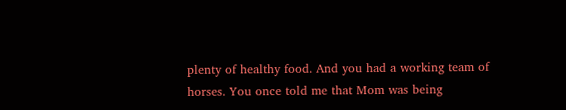plenty of healthy food. And you had a working team of horses. You once told me that Mom was being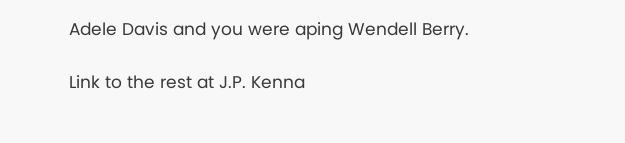Adele Davis and you were aping Wendell Berry.

Link to the rest at J.P. Kenna